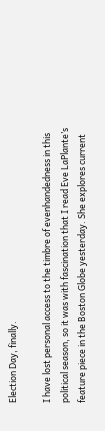Election Day, finally.

I have lost personal access to the timbre of evenhandedness in this political season, so it was with fascination that I read Eve LaPlante’s feature piece in the Boston Globe yesterday. She explores current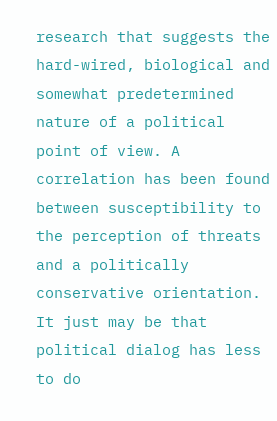research that suggests the hard-wired, biological and somewhat predetermined nature of a political point of view. A correlation has been found between susceptibility to the perception of threats and a politically conservative orientation. It just may be that political dialog has less to do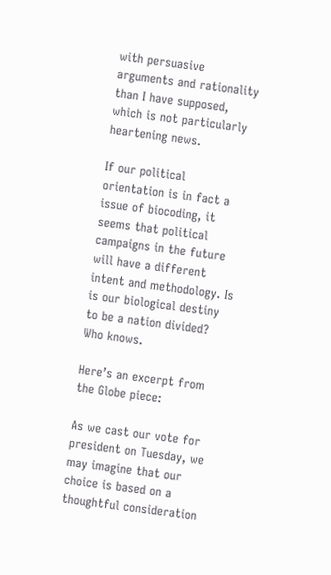with persuasive arguments and rationality than I have supposed, which is not particularly heartening news.

If our political orientation is in fact a issue of biocoding, it seems that political campaigns in the future will have a different intent and methodology. Is is our biological destiny to be a nation divided? Who knows.

Here’s an excerpt from the Globe piece:

As we cast our vote for president on Tuesday, we may imagine that our choice is based on a thoughtful consideration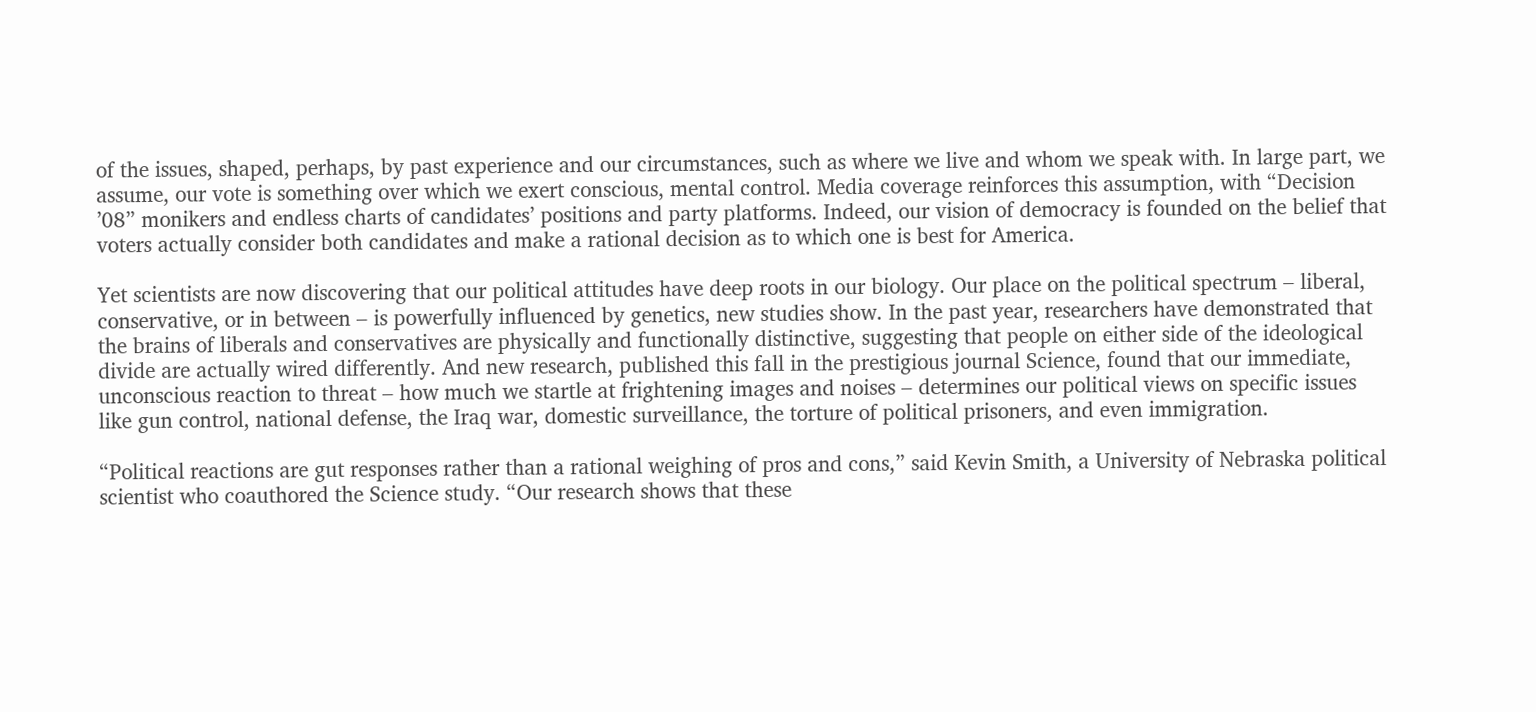of the issues, shaped, perhaps, by past experience and our circumstances, such as where we live and whom we speak with. In large part, we assume, our vote is something over which we exert conscious, mental control. Media coverage reinforces this assumption, with “Decision ’08” monikers and endless charts of candidates’ positions and party platforms. Indeed, our vision of democracy is founded on the belief that voters actually consider both candidates and make a rational decision as to which one is best for America.

Yet scientists are now discovering that our political attitudes have deep roots in our biology. Our place on the political spectrum – liberal, conservative, or in between – is powerfully influenced by genetics, new studies show. In the past year, researchers have demonstrated that the brains of liberals and conservatives are physically and functionally distinctive, suggesting that people on either side of the ideological divide are actually wired differently. And new research, published this fall in the prestigious journal Science, found that our immediate, unconscious reaction to threat – how much we startle at frightening images and noises – determines our political views on specific issues like gun control, national defense, the Iraq war, domestic surveillance, the torture of political prisoners, and even immigration.

“Political reactions are gut responses rather than a rational weighing of pros and cons,” said Kevin Smith, a University of Nebraska political scientist who coauthored the Science study. “Our research shows that these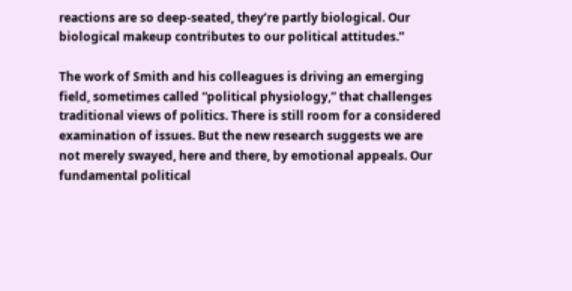reactions are so deep-seated, they’re partly biological. Our biological makeup contributes to our political attitudes.”

The work of Smith and his colleagues is driving an emerging field, sometimes called “political physiology,” that challenges traditional views of politics. There is still room for a considered examination of issues. But the new research suggests we are not merely swayed, here and there, by emotional appeals. Our fundamental political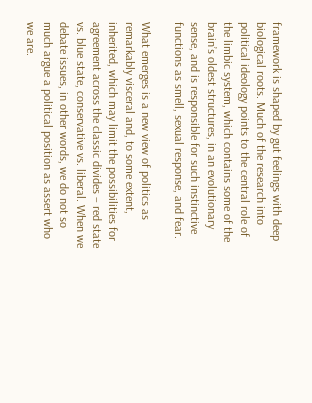framework is shaped by gut feelings with deep biological roots. Much of the research into political ideology points to the central role of the limbic system, which contains some of the brain’s oldest structures, in an evolutionary sense, and is responsible for such instinctive functions as smell, sexual response, and fear.

What emerges is a new view of politics as remarkably visceral and, to some extent, inherited, which may limit the possibilities for agreement across the classic divides – red state vs. blue state, conservative vs. liberal. When we debate issues, in other words, we do not so much argue a political position as assert who we are.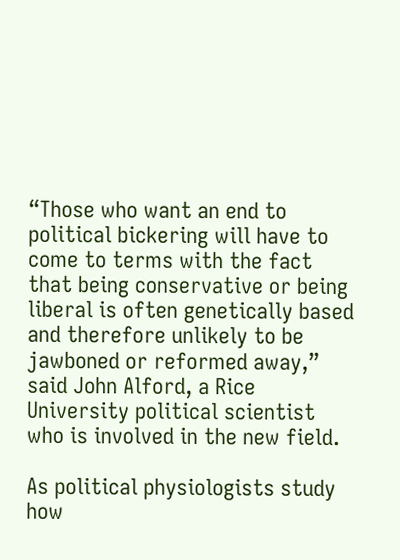“Those who want an end to political bickering will have to come to terms with the fact that being conservative or being liberal is often genetically based and therefore unlikely to be jawboned or reformed away,” said John Alford, a Rice University political scientist who is involved in the new field.

As political physiologists study how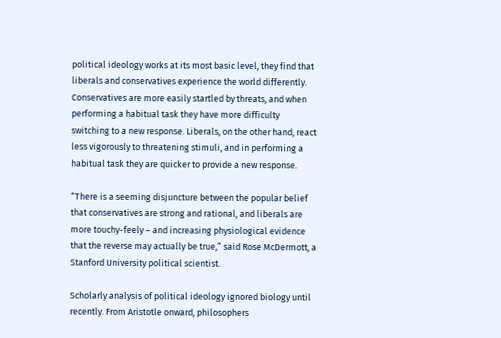political ideology works at its most basic level, they find that liberals and conservatives experience the world differently. Conservatives are more easily startled by threats, and when performing a habitual task they have more difficulty switching to a new response. Liberals, on the other hand, react less vigorously to threatening stimuli, and in performing a habitual task they are quicker to provide a new response.

“There is a seeming disjuncture between the popular belief that conservatives are strong and rational, and liberals are more touchy-feely – and increasing physiological evidence that the reverse may actually be true,” said Rose McDermott, a Stanford University political scientist.

Scholarly analysis of political ideology ignored biology until recently. From Aristotle onward, philosophers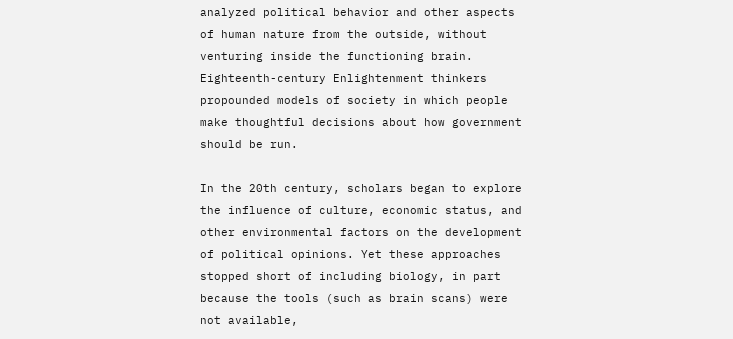analyzed political behavior and other aspects of human nature from the outside, without venturing inside the functioning brain. Eighteenth-century Enlightenment thinkers propounded models of society in which people make thoughtful decisions about how government should be run.

In the 20th century, scholars began to explore the influence of culture, economic status, and other environmental factors on the development of political opinions. Yet these approaches stopped short of including biology, in part because the tools (such as brain scans) were not available,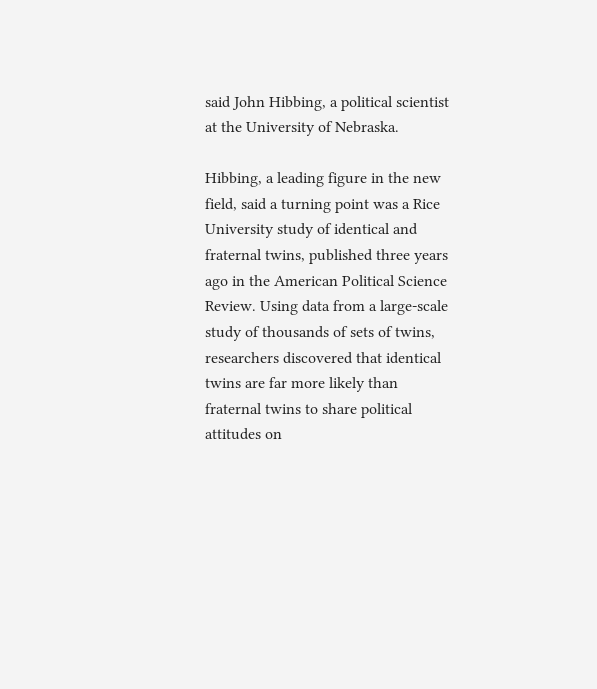said John Hibbing, a political scientist at the University of Nebraska.

Hibbing, a leading figure in the new field, said a turning point was a Rice University study of identical and fraternal twins, published three years ago in the American Political Science Review. Using data from a large-scale study of thousands of sets of twins, researchers discovered that identical twins are far more likely than fraternal twins to share political attitudes on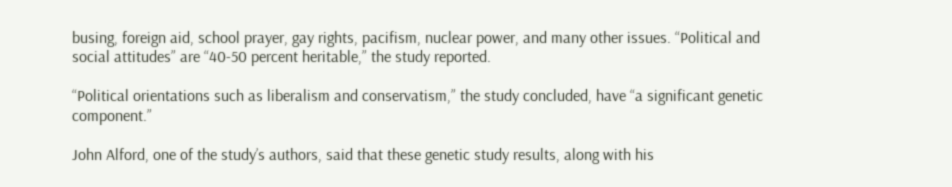busing, foreign aid, school prayer, gay rights, pacifism, nuclear power, and many other issues. “Political and social attitudes” are “40-50 percent heritable,” the study reported.

“Political orientations such as liberalism and conservatism,” the study concluded, have “a significant genetic component.”

John Alford, one of the study’s authors, said that these genetic study results, along with his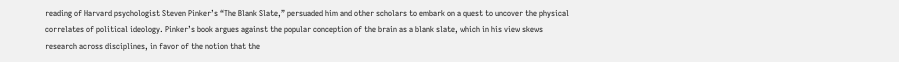reading of Harvard psychologist Steven Pinker’s “The Blank Slate,” persuaded him and other scholars to embark on a quest to uncover the physical correlates of political ideology. Pinker’s book argues against the popular conception of the brain as a blank slate, which in his view skews research across disciplines, in favor of the notion that the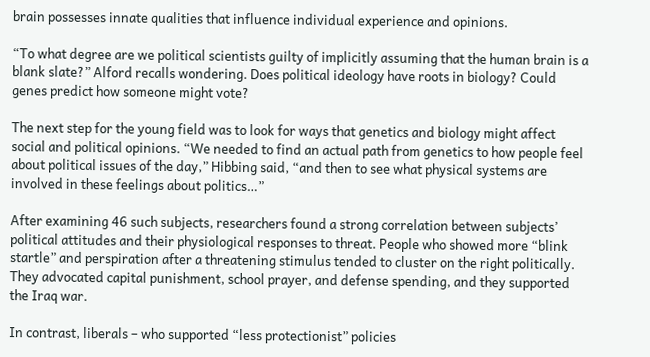brain possesses innate qualities that influence individual experience and opinions.

“To what degree are we political scientists guilty of implicitly assuming that the human brain is a blank slate?” Alford recalls wondering. Does political ideology have roots in biology? Could genes predict how someone might vote?

The next step for the young field was to look for ways that genetics and biology might affect social and political opinions. “We needed to find an actual path from genetics to how people feel about political issues of the day,” Hibbing said, “and then to see what physical systems are involved in these feelings about politics…”

After examining 46 such subjects, researchers found a strong correlation between subjects’ political attitudes and their physiological responses to threat. People who showed more “blink startle” and perspiration after a threatening stimulus tended to cluster on the right politically. They advocated capital punishment, school prayer, and defense spending, and they supported the Iraq war.

In contrast, liberals – who supported “less protectionist” policies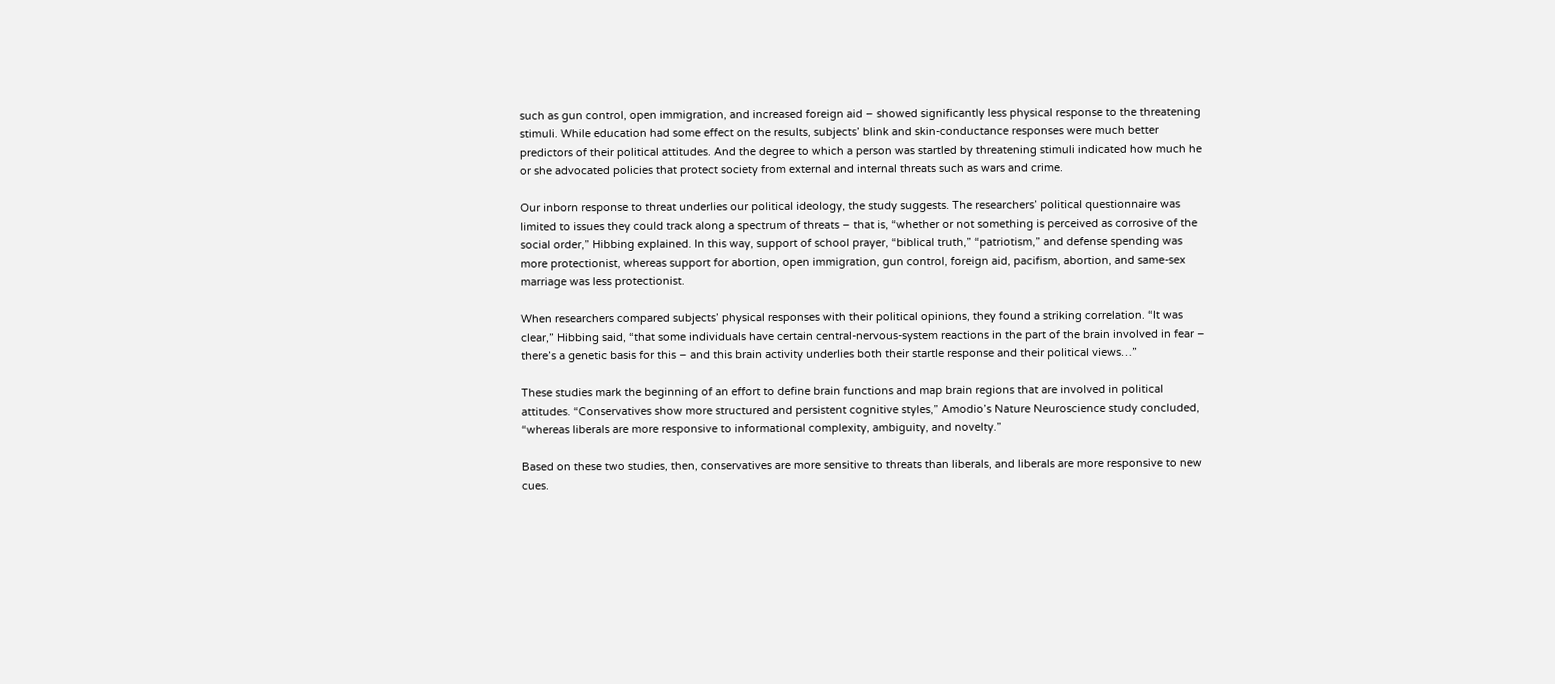such as gun control, open immigration, and increased foreign aid – showed significantly less physical response to the threatening stimuli. While education had some effect on the results, subjects’ blink and skin-conductance responses were much better predictors of their political attitudes. And the degree to which a person was startled by threatening stimuli indicated how much he or she advocated policies that protect society from external and internal threats such as wars and crime.

Our inborn response to threat underlies our political ideology, the study suggests. The researchers’ political questionnaire was limited to issues they could track along a spectrum of threats – that is, “whether or not something is perceived as corrosive of the social order,” Hibbing explained. In this way, support of school prayer, “biblical truth,” “patriotism,” and defense spending was more protectionist, whereas support for abortion, open immigration, gun control, foreign aid, pacifism, abortion, and same-sex marriage was less protectionist.

When researchers compared subjects’ physical responses with their political opinions, they found a striking correlation. “It was clear,” Hibbing said, “that some individuals have certain central-nervous-system reactions in the part of the brain involved in fear – there’s a genetic basis for this – and this brain activity underlies both their startle response and their political views…”

These studies mark the beginning of an effort to define brain functions and map brain regions that are involved in political attitudes. “Conservatives show more structured and persistent cognitive styles,” Amodio’s Nature Neuroscience study concluded, “whereas liberals are more responsive to informational complexity, ambiguity, and novelty.”

Based on these two studies, then, conservatives are more sensitive to threats than liberals, and liberals are more responsive to new cues.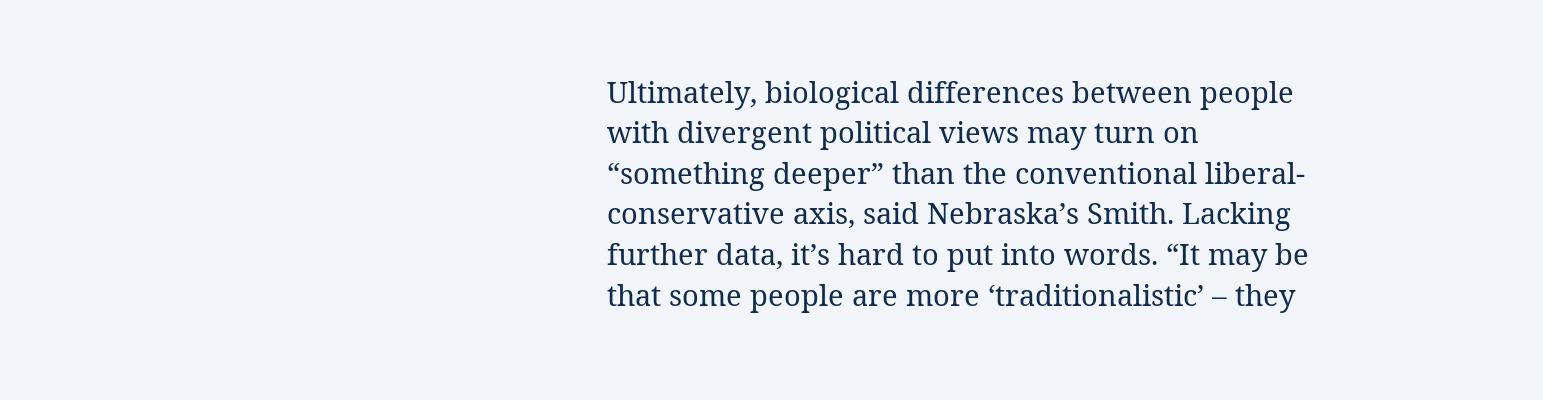Ultimately, biological differences between people with divergent political views may turn on “something deeper” than the conventional liberal-conservative axis, said Nebraska’s Smith. Lacking further data, it’s hard to put into words. “It may be that some people are more ‘traditionalistic’ – they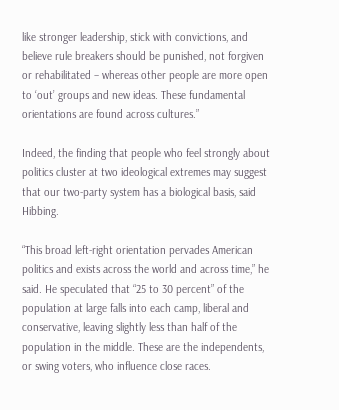like stronger leadership, stick with convictions, and believe rule breakers should be punished, not forgiven or rehabilitated – whereas other people are more open to ‘out’ groups and new ideas. These fundamental orientations are found across cultures.”

Indeed, the finding that people who feel strongly about politics cluster at two ideological extremes may suggest that our two-party system has a biological basis, said Hibbing.

“This broad left-right orientation pervades American politics and exists across the world and across time,” he said. He speculated that “25 to 30 percent” of the population at large falls into each camp, liberal and conservative, leaving slightly less than half of the population in the middle. These are the independents, or swing voters, who influence close races.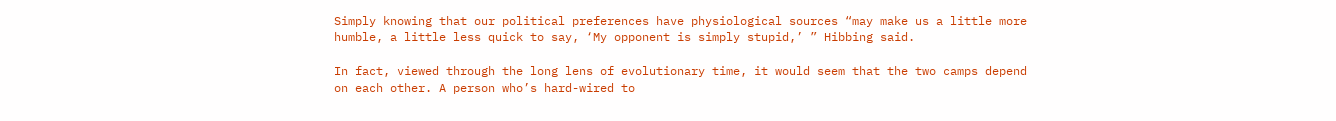Simply knowing that our political preferences have physiological sources “may make us a little more humble, a little less quick to say, ‘My opponent is simply stupid,’ ” Hibbing said.

In fact, viewed through the long lens of evolutionary time, it would seem that the two camps depend on each other. A person who’s hard-wired to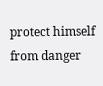protect himself from danger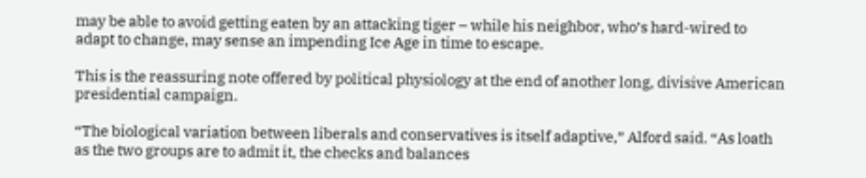may be able to avoid getting eaten by an attacking tiger – while his neighbor, who’s hard-wired to adapt to change, may sense an impending Ice Age in time to escape.

This is the reassuring note offered by political physiology at the end of another long, divisive American presidential campaign.

“The biological variation between liberals and conservatives is itself adaptive,” Alford said. “As loath as the two groups are to admit it, the checks and balances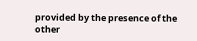provided by the presence of the other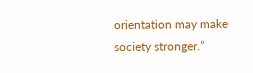orientation may make society stronger.”